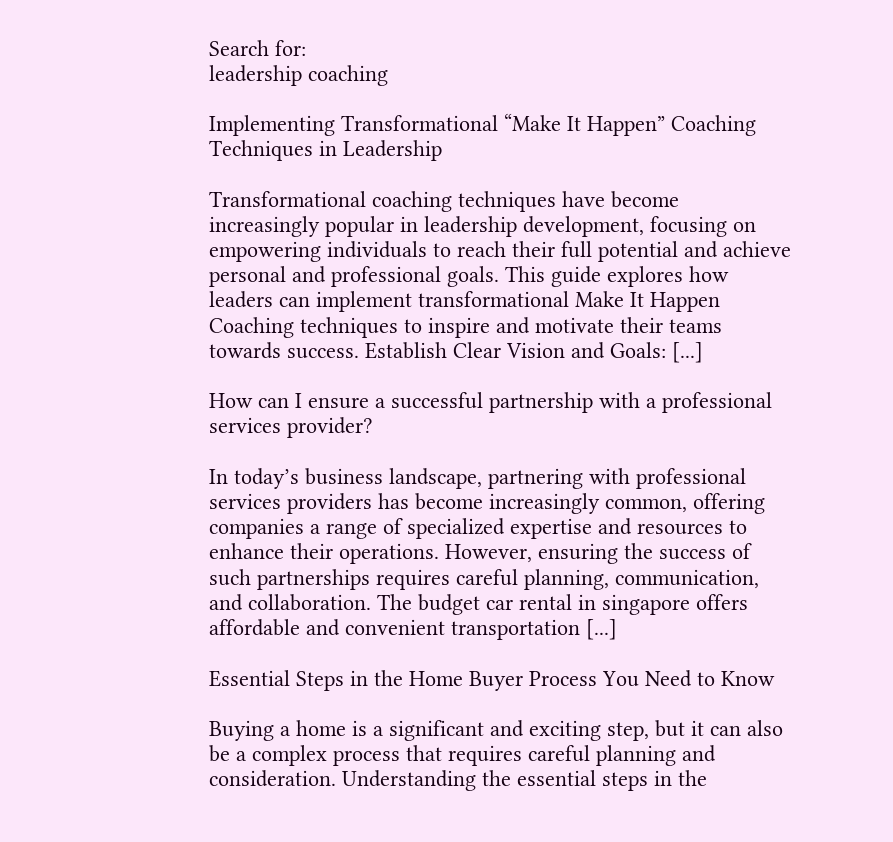Search for:
leadership coaching

Implementing Transformational “Make It Happen” Coaching Techniques in Leadership

Transformational coaching techniques have become increasingly popular in leadership development, focusing on empowering individuals to reach their full potential and achieve personal and professional goals. This guide explores how leaders can implement transformational Make It Happen Coaching techniques to inspire and motivate their teams towards success. Establish Clear Vision and Goals: [...]

How can I ensure a successful partnership with a professional services provider?

In today’s business landscape, partnering with professional services providers has become increasingly common, offering companies a range of specialized expertise and resources to enhance their operations. However, ensuring the success of such partnerships requires careful planning, communication, and collaboration. The budget car rental in singapore offers affordable and convenient transportation [...]

Essential Steps in the Home Buyer Process You Need to Know

Buying a home is a significant and exciting step, but it can also be a complex process that requires careful planning and consideration. Understanding the essential steps in the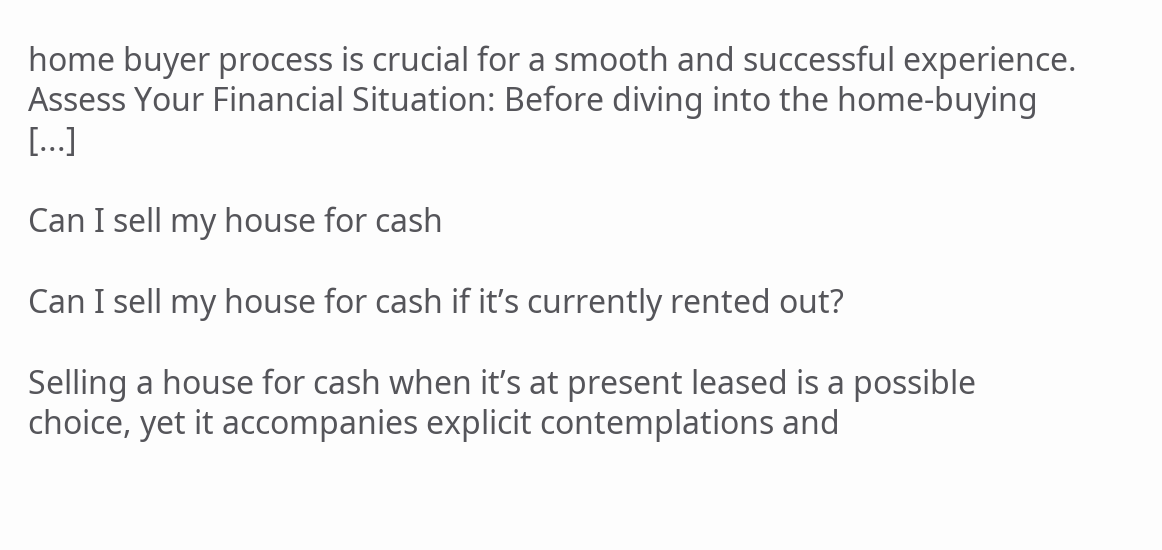home buyer process is crucial for a smooth and successful experience. Assess Your Financial Situation: Before diving into the home-buying [...]

Can I sell my house for cash

Can I sell my house for cash if it’s currently rented out?

Selling a house for cash when it’s at present leased is a possible choice, yet it accompanies explicit contemplations and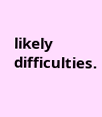likely difficulties.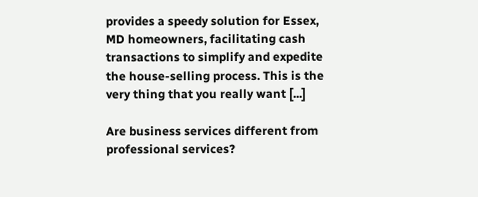provides a speedy solution for Essex, MD homeowners, facilitating cash transactions to simplify and expedite the house-selling process. This is the very thing that you really want [...]

Are business services different from professional services?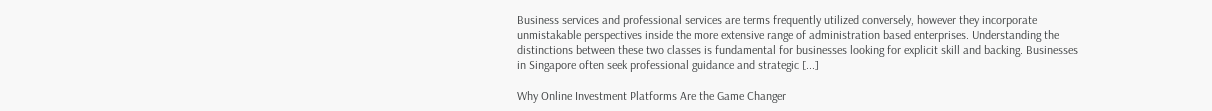Business services and professional services are terms frequently utilized conversely, however they incorporate unmistakable perspectives inside the more extensive range of administration based enterprises. Understanding the distinctions between these two classes is fundamental for businesses looking for explicit skill and backing. Businesses in Singapore often seek professional guidance and strategic [...]

Why Online Investment Platforms Are the Game Changer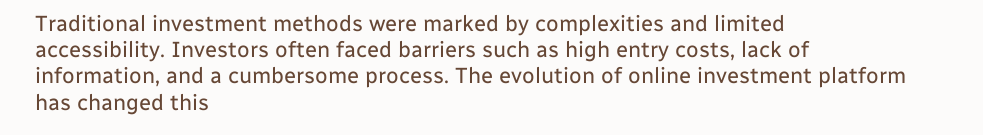Traditional investment methods were marked by complexities and limited accessibility. Investors often faced barriers such as high entry costs, lack of information, and a cumbersome process. The evolution of online investment platform  has changed this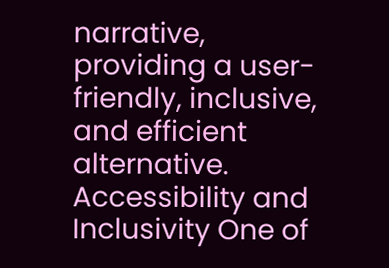narrative, providing a user-friendly, inclusive, and efficient alternative. Accessibility and Inclusivity One of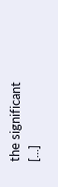the significant [...]